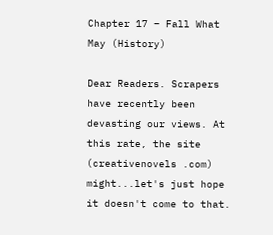Chapter 17 – Fall What May (History)

Dear Readers. Scrapers have recently been devasting our views. At this rate, the site (creativenovels .com) might...let's just hope it doesn't come to that.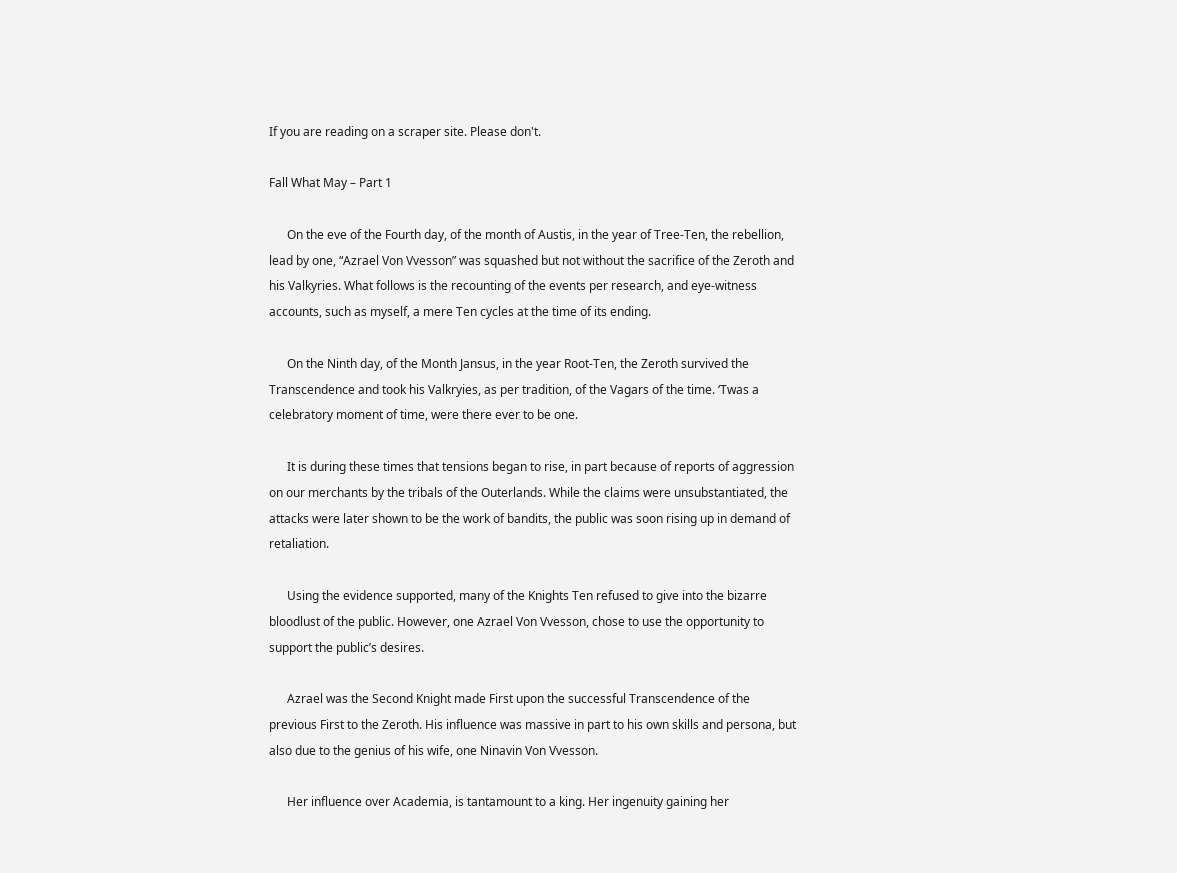If you are reading on a scraper site. Please don't.

Fall What May – Part 1

      On the eve of the Fourth day, of the month of Austis, in the year of Tree-Ten, the rebellion, lead by one, “Azrael Von Vvesson” was squashed but not without the sacrifice of the Zeroth and his Valkyries. What follows is the recounting of the events per research, and eye-witness accounts, such as myself, a mere Ten cycles at the time of its ending.

      On the Ninth day, of the Month Jansus, in the year Root-Ten, the Zeroth survived the Transcendence and took his Valkryies, as per tradition, of the Vagars of the time. ‘Twas a celebratory moment of time, were there ever to be one.

      It is during these times that tensions began to rise, in part because of reports of aggression on our merchants by the tribals of the Outerlands. While the claims were unsubstantiated, the attacks were later shown to be the work of bandits, the public was soon rising up in demand of retaliation.

      Using the evidence supported, many of the Knights Ten refused to give into the bizarre bloodlust of the public. However, one Azrael Von Vvesson, chose to use the opportunity to support the public’s desires.

      Azrael was the Second Knight made First upon the successful Transcendence of the previous First to the Zeroth. His influence was massive in part to his own skills and persona, but also due to the genius of his wife, one Ninavin Von Vvesson.

      Her influence over Academia, is tantamount to a king. Her ingenuity gaining her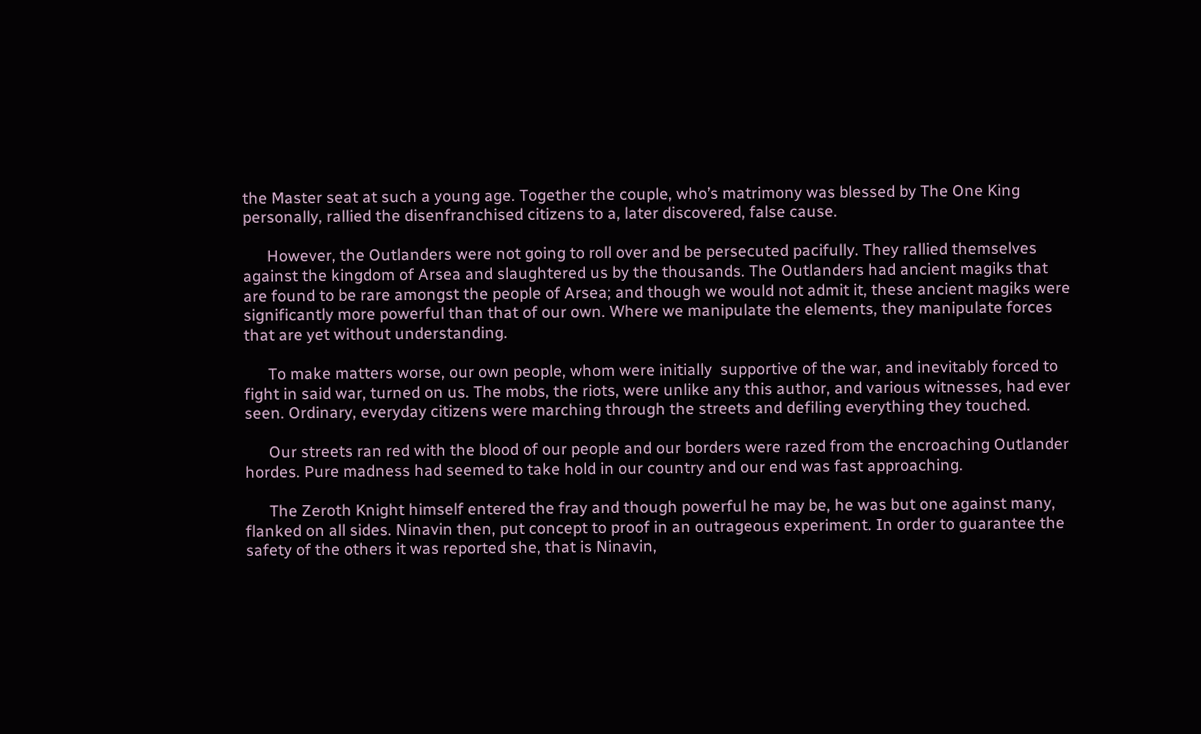the Master seat at such a young age. Together the couple, who’s matrimony was blessed by The One King personally, rallied the disenfranchised citizens to a, later discovered, false cause.

      However, the Outlanders were not going to roll over and be persecuted pacifully. They rallied themselves against the kingdom of Arsea and slaughtered us by the thousands. The Outlanders had ancient magiks that are found to be rare amongst the people of Arsea; and though we would not admit it, these ancient magiks were significantly more powerful than that of our own. Where we manipulate the elements, they manipulate forces that are yet without understanding.

      To make matters worse, our own people, whom were initially  supportive of the war, and inevitably forced to fight in said war, turned on us. The mobs, the riots, were unlike any this author, and various witnesses, had ever seen. Ordinary, everyday citizens were marching through the streets and defiling everything they touched.

      Our streets ran red with the blood of our people and our borders were razed from the encroaching Outlander hordes. Pure madness had seemed to take hold in our country and our end was fast approaching.

      The Zeroth Knight himself entered the fray and though powerful he may be, he was but one against many, flanked on all sides. Ninavin then, put concept to proof in an outrageous experiment. In order to guarantee the safety of the others it was reported she, that is Ninavin,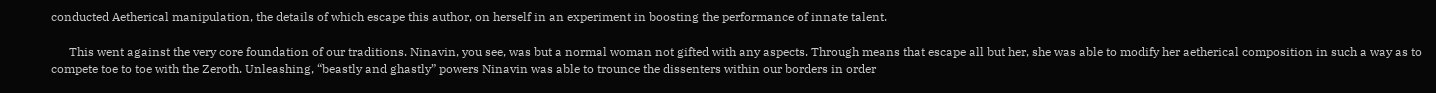conducted Aetherical manipulation, the details of which escape this author, on herself in an experiment in boosting the performance of innate talent.

      This went against the very core foundation of our traditions. Ninavin, you see, was but a normal woman not gifted with any aspects. Through means that escape all but her, she was able to modify her aetherical composition in such a way as to compete toe to toe with the Zeroth. Unleashing, “beastly and ghastly” powers Ninavin was able to trounce the dissenters within our borders in order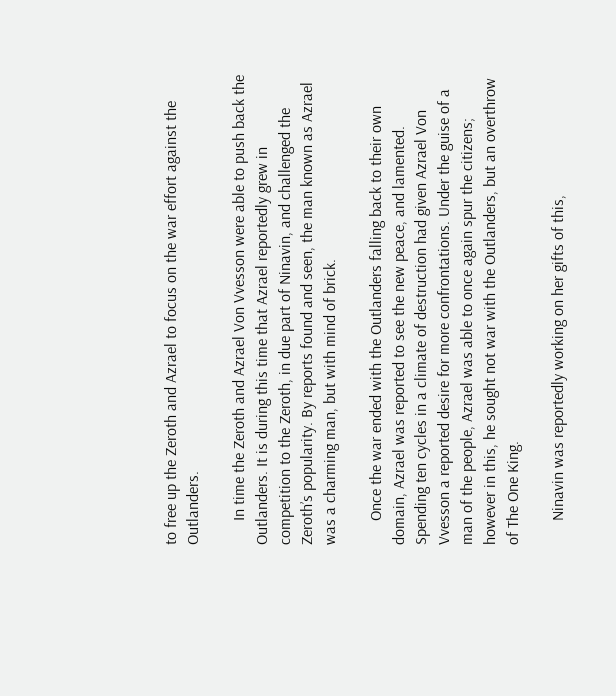to free up the Zeroth and Azrael to focus on the war effort against the Outlanders.

      In time the Zeroth and Azrael Von Vvesson were able to push back the Outlanders. It is during this time that Azrael reportedly grew in competition to the Zeroth, in due part of Ninavin, and challenged the Zeroth’s popularity. By reports found and seen, the man known as Azrael was a charming man, but with mind of brick.

      Once the war ended with the Outlanders falling back to their own domain, Azrael was reported to see the new peace, and lamented. Spending ten cycles in a climate of destruction had given Azrael Von Vvesson a reported desire for more confrontations. Under the guise of a man of the people, Azrael was able to once again spur the citizens; however in this, he sought not war with the Outlanders, but an overthrow of The One King.

      Ninavin was reportedly working on her gifts of this,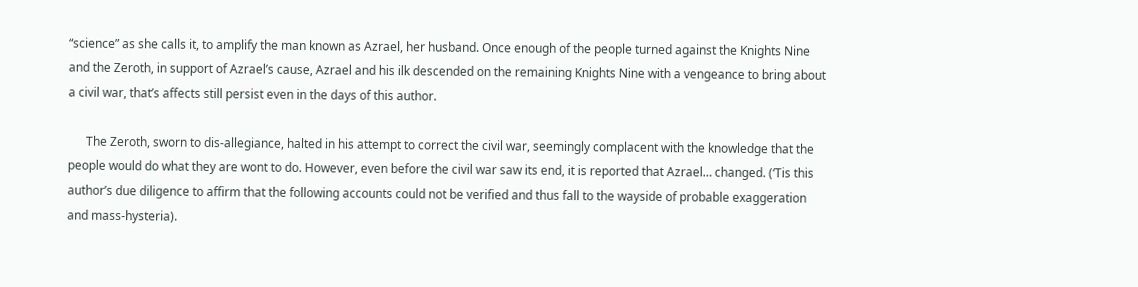“science” as she calls it, to amplify the man known as Azrael, her husband. Once enough of the people turned against the Knights Nine and the Zeroth, in support of Azrael’s cause, Azrael and his ilk descended on the remaining Knights Nine with a vengeance to bring about a civil war, that’s affects still persist even in the days of this author.

      The Zeroth, sworn to dis-allegiance, halted in his attempt to correct the civil war, seemingly complacent with the knowledge that the people would do what they are wont to do. However, even before the civil war saw its end, it is reported that Azrael… changed. (‘Tis this author’s due diligence to affirm that the following accounts could not be verified and thus fall to the wayside of probable exaggeration and mass-hysteria).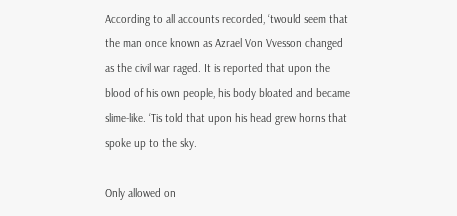According to all accounts recorded, ‘twould seem that the man once known as Azrael Von Vvesson changed as the civil war raged. It is reported that upon the blood of his own people, his body bloated and became slime-like. ‘Tis told that upon his head grew horns that spoke up to the sky.

Only allowed on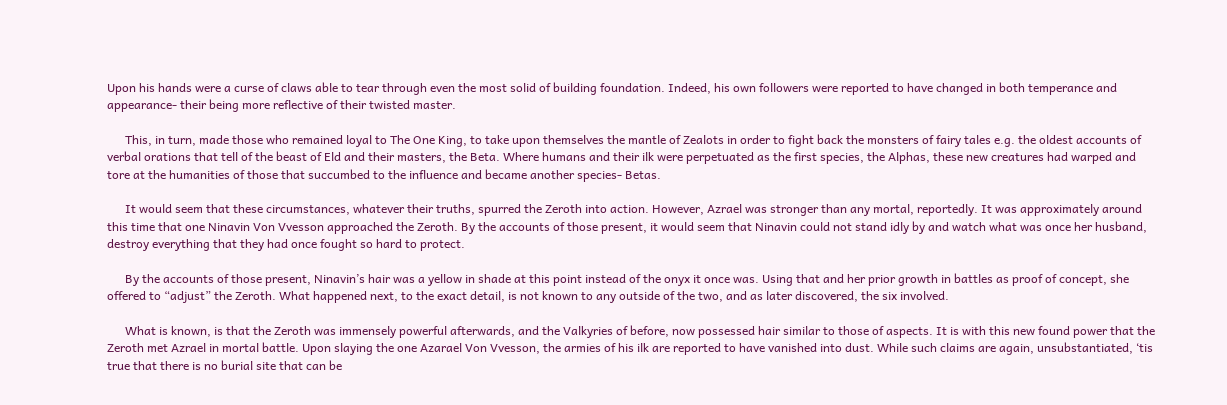Upon his hands were a curse of claws able to tear through even the most solid of building foundation. Indeed, his own followers were reported to have changed in both temperance and appearance- their being more reflective of their twisted master.

      This, in turn, made those who remained loyal to The One King, to take upon themselves the mantle of Zealots in order to fight back the monsters of fairy tales e.g. the oldest accounts of verbal orations that tell of the beast of Eld and their masters, the Beta. Where humans and their ilk were perpetuated as the first species, the Alphas, these new creatures had warped and tore at the humanities of those that succumbed to the influence and became another species- Betas.

      It would seem that these circumstances, whatever their truths, spurred the Zeroth into action. However, Azrael was stronger than any mortal, reportedly. It was approximately around this time that one Ninavin Von Vvesson approached the Zeroth. By the accounts of those present, it would seem that Ninavin could not stand idly by and watch what was once her husband, destroy everything that they had once fought so hard to protect.

      By the accounts of those present, Ninavin’s hair was a yellow in shade at this point instead of the onyx it once was. Using that and her prior growth in battles as proof of concept, she offered to “adjust” the Zeroth. What happened next, to the exact detail, is not known to any outside of the two, and as later discovered, the six involved.

      What is known, is that the Zeroth was immensely powerful afterwards, and the Valkyries of before, now possessed hair similar to those of aspects. It is with this new found power that the Zeroth met Azrael in mortal battle. Upon slaying the one Azarael Von Vvesson, the armies of his ilk are reported to have vanished into dust. While such claims are again, unsubstantiated, ‘tis true that there is no burial site that can be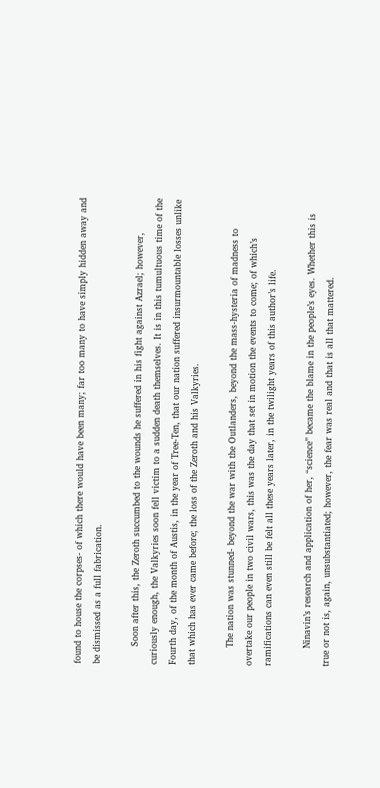found to house the corpses- of which there would have been many; far too many to have simply hidden away and be dismissed as a full fabrication.

      Soon after this, the Zeroth succumbed to the wounds he suffered in his fight against Azrael; however, curiously enough, the Valkyries soon fell victim to a sudden death themselves. It is in this tumultuous time of the Fourth day, of the month of Austis, in the year of Tree-Ten, that our nation suffered insurmountable losses unlike that which has ever came before; the loss of the Zeroth and his Valkyries.

      The nation was stunned- beyond the war with the Outlanders, beyond the mass-hysteria of madness to overtake our people in two civil wars, this was the day that set in motion the events to come; of which’s ramifications can even still be felt all these years later, in the twilight years of this author’s life.

      Ninavin’s research and application of her, “science” became the blame in the people’s eyes. Whether this is true or not is, again, unsubstantiated; however, the fear was real and that is all that mattered.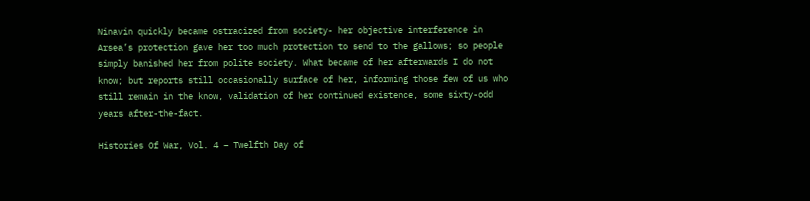Ninavin quickly became ostracized from society- her objective interference in Arsea’s protection gave her too much protection to send to the gallows; so people simply banished her from polite society. What became of her afterwards I do not know; but reports still occasionally surface of her, informing those few of us who still remain in the know, validation of her continued existence, some sixty-odd years after-the-fact.

Histories Of War, Vol. 4 – Twelfth Day of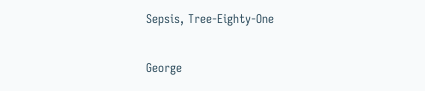Sepsis, Tree-Eighty-One

George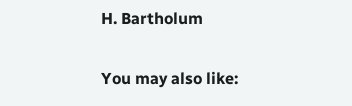H. Bartholum

You may also like: